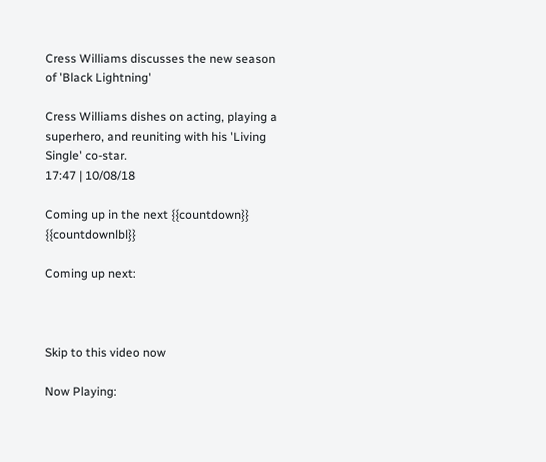Cress Williams discusses the new season of 'Black Lightning'

Cress Williams dishes on acting, playing a superhero, and reuniting with his 'Living Single' co-star.
17:47 | 10/08/18

Coming up in the next {{countdown}} {{countdownlbl}}

Coming up next:



Skip to this video now

Now Playing: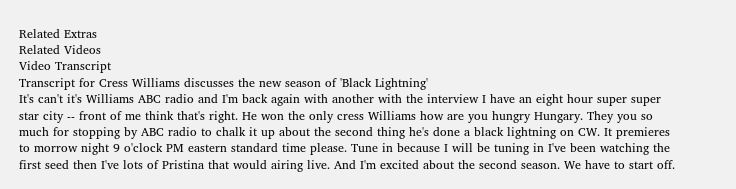Related Extras
Related Videos
Video Transcript
Transcript for Cress Williams discusses the new season of 'Black Lightning'
It's can't it's Williams ABC radio and I'm back again with another with the interview I have an eight hour super super star city -- front of me think that's right. He won the only cress Williams how are you hungry Hungary. They you so much for stopping by ABC radio to chalk it up about the second thing he's done a black lightning on CW. It premieres to morrow night 9 o'clock PM eastern standard time please. Tune in because I will be tuning in I've been watching the first seed then I've lots of Pristina that would airing live. And I'm excited about the second season. We have to start off.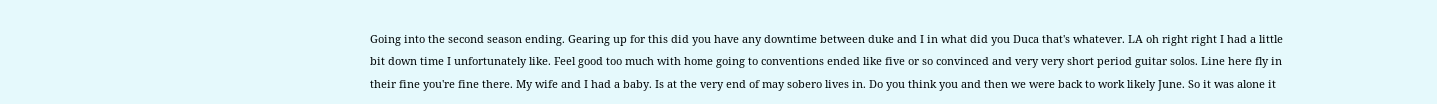Going into the second season ending. Gearing up for this did you have any downtime between duke and I in what did you Duca that's whatever. LA oh right right I had a little bit down time I unfortunately like. Feel good too much with home going to conventions ended like five or so convinced and very very short period guitar solos. Line here fly in their fine you're fine there. My wife and I had a baby. Is at the very end of may sobero lives in. Do you think you and then we were back to work likely June. So it was alone it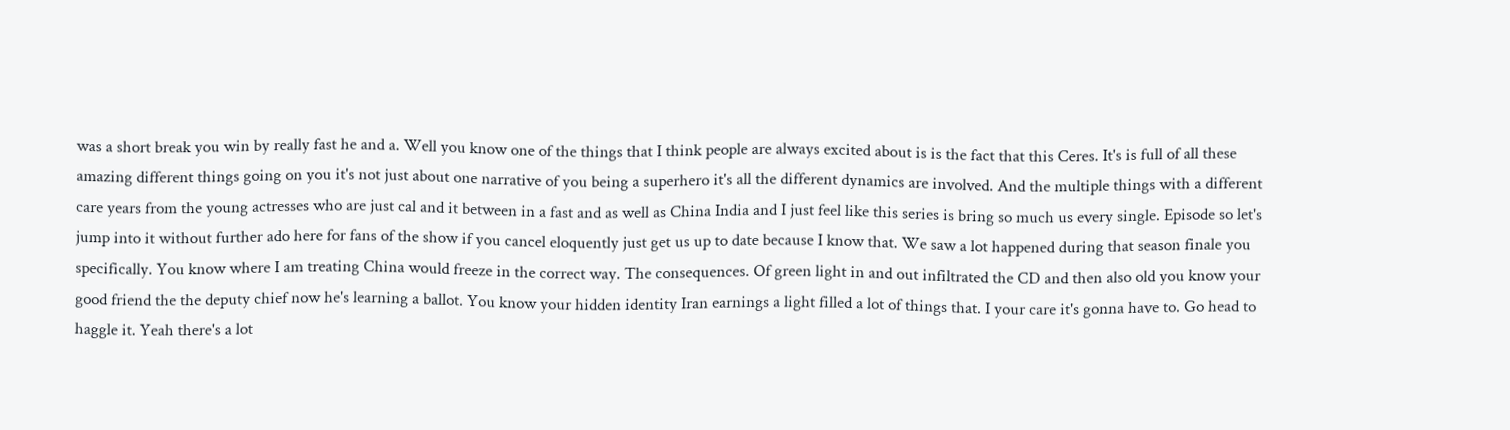was a short break you win by really fast he and a. Well you know one of the things that I think people are always excited about is is the fact that this Ceres. It's is full of all these amazing different things going on you it's not just about one narrative of you being a superhero it's all the different dynamics are involved. And the multiple things with a different care years from the young actresses who are just cal and it between in a fast and as well as China India and I just feel like this series is bring so much us every single. Episode so let's jump into it without further ado here for fans of the show if you cancel eloquently just get us up to date because I know that. We saw a lot happened during that season finale you specifically. You know where I am treating China would freeze in the correct way. The consequences. Of green light in and out infiltrated the CD and then also old you know your good friend the the deputy chief now he's learning a ballot. You know your hidden identity Iran earnings a light filled a lot of things that. I your care it's gonna have to. Go head to haggle it. Yeah there's a lot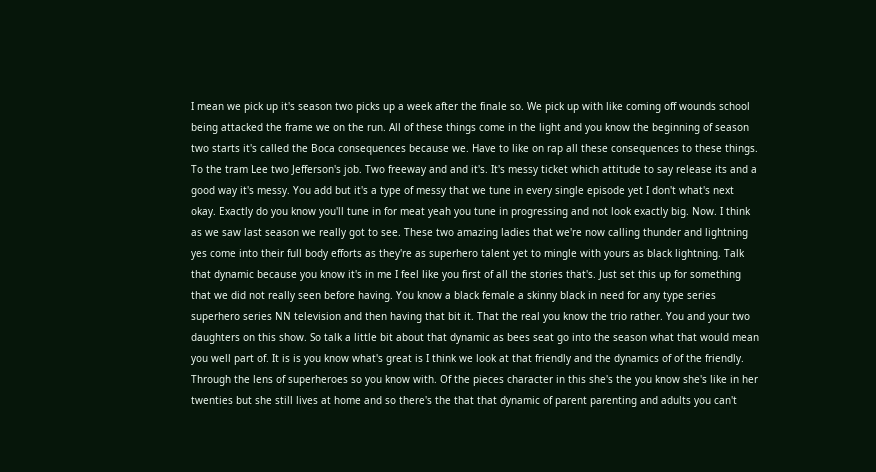I mean we pick up it's season two picks up a week after the finale so. We pick up with like coming off wounds school being attacked the frame we on the run. All of these things come in the light and you know the beginning of season two starts it's called the Boca consequences because we. Have to like on rap all these consequences to these things. To the tram Lee two Jefferson's job. Two freeway and and it's. It's messy ticket which attitude to say release its and a good way it's messy. You add but it's a type of messy that we tune in every single episode yet I don't what's next okay. Exactly do you know you'll tune in for meat yeah you tune in progressing and not look exactly big. Now. I think as we saw last season we really got to see. These two amazing ladies that we're now calling thunder and lightning yes come into their full body efforts as they're as superhero talent yet to mingle with yours as black lightning. Talk that dynamic because you know it's in me I feel like you first of all the stories that's. Just set this up for something that we did not really seen before having. You know a black female a skinny black in need for any type series superhero series NN television and then having that bit it. That the real you know the trio rather. You and your two daughters on this show. So talk a little bit about that dynamic as bees seat go into the season what that would mean you well part of. It is is you know what's great is I think we look at that friendly and the dynamics of of the friendly. Through the lens of superheroes so you know with. Of the pieces character in this she's the you know she's like in her twenties but she still lives at home and so there's the that that dynamic of parent parenting and adults you can't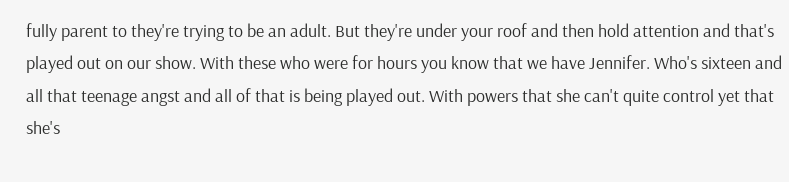fully parent to they're trying to be an adult. But they're under your roof and then hold attention and that's played out on our show. With these who were for hours you know that we have Jennifer. Who's sixteen and all that teenage angst and all of that is being played out. With powers that she can't quite control yet that she's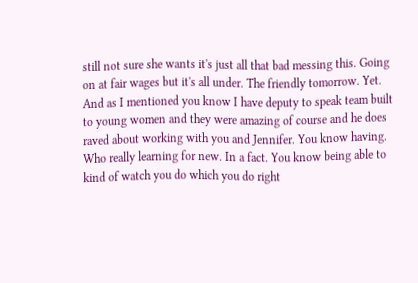still not sure she wants it's just all that bad messing this. Going on at fair wages but it's all under. The friendly tomorrow. Yet. And as I mentioned you know I have deputy to speak team built to young women and they were amazing of course and he does raved about working with you and Jennifer. You know having. Who really learning for new. In a fact. You know being able to kind of watch you do which you do right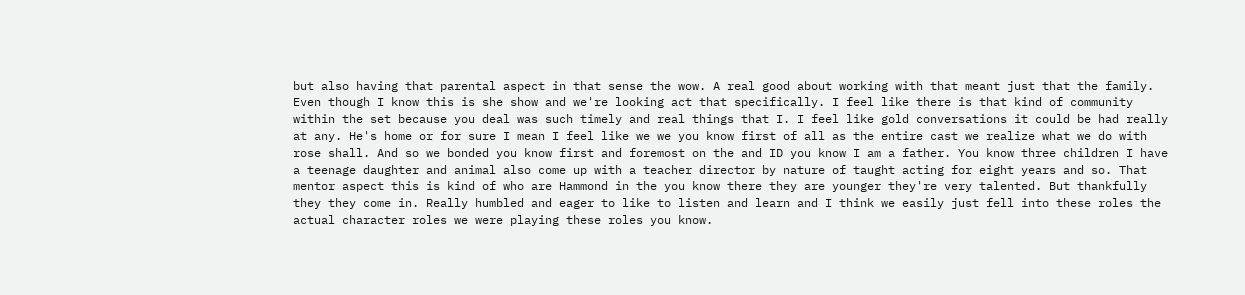but also having that parental aspect in that sense the wow. A real good about working with that meant just that the family. Even though I know this is she show and we're looking act that specifically. I feel like there is that kind of community within the set because you deal was such timely and real things that I. I feel like gold conversations it could be had really at any. He's home or for sure I mean I feel like we we you know first of all as the entire cast we realize what we do with rose shall. And so we bonded you know first and foremost on the and ID you know I am a father. You know three children I have a teenage daughter and animal also come up with a teacher director by nature of taught acting for eight years and so. That mentor aspect this is kind of who are Hammond in the you know there they are younger they're very talented. But thankfully they they come in. Really humbled and eager to like to listen and learn and I think we easily just fell into these roles the actual character roles we were playing these roles you know.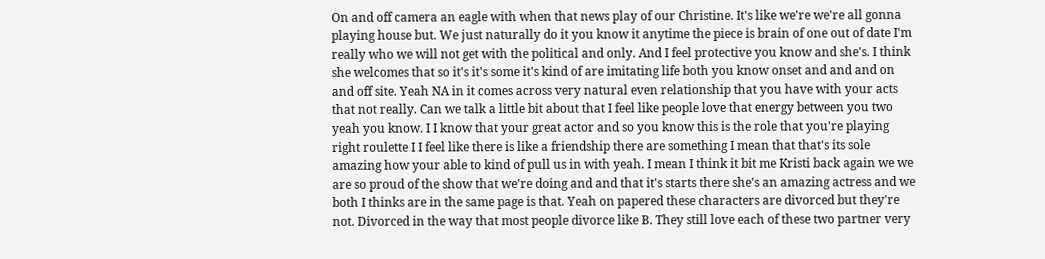On and off camera an eagle with when that news play of our Christine. It's like we're we're all gonna playing house but. We just naturally do it you know it anytime the piece is brain of one out of date I'm really who we will not get with the political and only. And I feel protective you know and she's. I think she welcomes that so it's it's some it's kind of are imitating life both you know onset and and and on and off site. Yeah NA in it comes across very natural even relationship that you have with your acts that not really. Can we talk a little bit about that I feel like people love that energy between you two yeah you know. I I know that your great actor and so you know this is the role that you're playing right roulette I I feel like there is like a friendship there are something I mean that that's its sole amazing how your able to kind of pull us in with yeah. I mean I think it bit me Kristi back again we we are so proud of the show that we're doing and and that it's starts there she's an amazing actress and we both I thinks are in the same page is that. Yeah on papered these characters are divorced but they're not. Divorced in the way that most people divorce like B. They still love each of these two partner very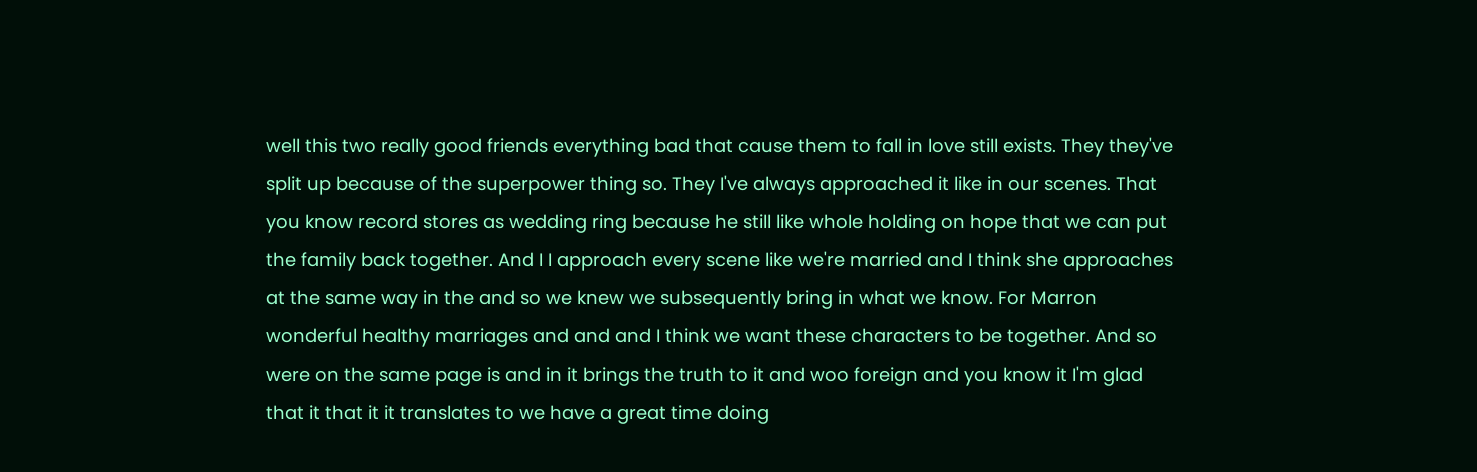well this two really good friends everything bad that cause them to fall in love still exists. They they've split up because of the superpower thing so. They I've always approached it like in our scenes. That you know record stores as wedding ring because he still like whole holding on hope that we can put the family back together. And I I approach every scene like we're married and I think she approaches at the same way in the and so we knew we subsequently bring in what we know. For Marron wonderful healthy marriages and and and I think we want these characters to be together. And so were on the same page is and in it brings the truth to it and woo foreign and you know it I'm glad that it that it it translates to we have a great time doing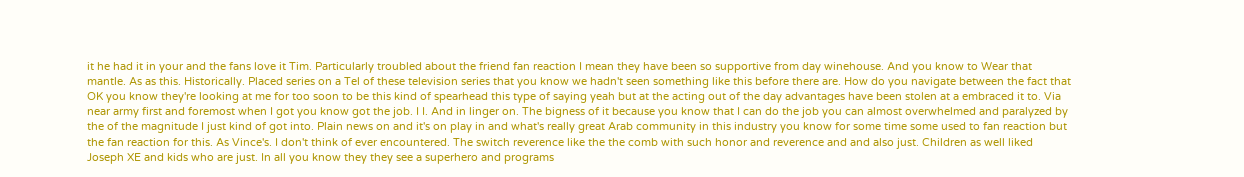it he had it in your and the fans love it Tim. Particularly troubled about the friend fan reaction I mean they have been so supportive from day winehouse. And you know to Wear that mantle. As as this. Historically. Placed series on a Tel of these television series that you know we hadn't seen something like this before there are. How do you navigate between the fact that OK you know they're looking at me for too soon to be this kind of spearhead this type of saying yeah but at the acting out of the day advantages have been stolen at a embraced it to. Via near army first and foremost when I got you know got the job. I I. And in linger on. The bigness of it because you know that I can do the job you can almost overwhelmed and paralyzed by the of the magnitude I just kind of got into. Plain news on and it's on play in and what's really great Arab community in this industry you know for some time some used to fan reaction but the fan reaction for this. As Vince's. I don't think of ever encountered. The switch reverence like the the comb with such honor and reverence and and also just. Children as well liked Joseph XE and kids who are just. In all you know they they see a superhero and programs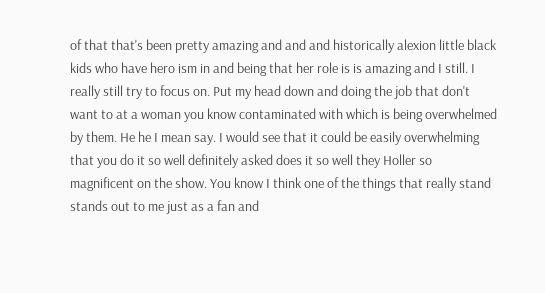of that that's been pretty amazing and and and historically alexion little black kids who have hero ism in and being that her role is is amazing and I still. I really still try to focus on. Put my head down and doing the job that don't want to at a woman you know contaminated with which is being overwhelmed by them. He he I mean say. I would see that it could be easily overwhelming that you do it so well definitely asked does it so well they Holler so magnificent on the show. You know I think one of the things that really stand stands out to me just as a fan and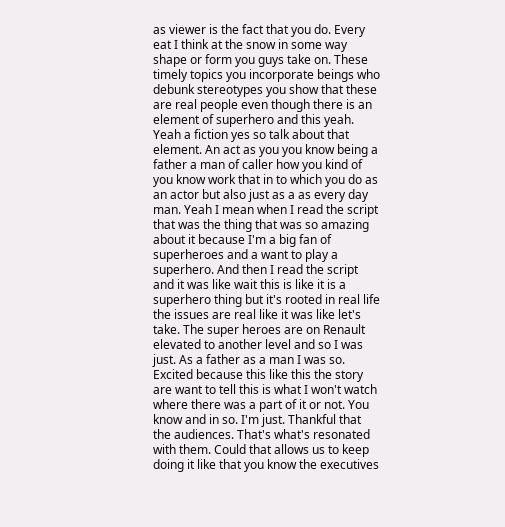as viewer is the fact that you do. Every eat I think at the snow in some way shape or form you guys take on. These timely topics you incorporate beings who debunk stereotypes you show that these are real people even though there is an element of superhero and this yeah. Yeah a fiction yes so talk about that element. An act as you you know being a father a man of caller how you kind of you know work that in to which you do as an actor but also just as a as every day man. Yeah I mean when I read the script that was the thing that was so amazing about it because I'm a big fan of superheroes and a want to play a superhero. And then I read the script and it was like wait this is like it is a superhero thing but it's rooted in real life the issues are real like it was like let's take. The super heroes are on Renault elevated to another level and so I was just. As a father as a man I was so. Excited because this like this the story are want to tell this is what I won't watch where there was a part of it or not. You know and in so. I'm just. Thankful that the audiences. That's what's resonated with them. Could that allows us to keep doing it like that you know the executives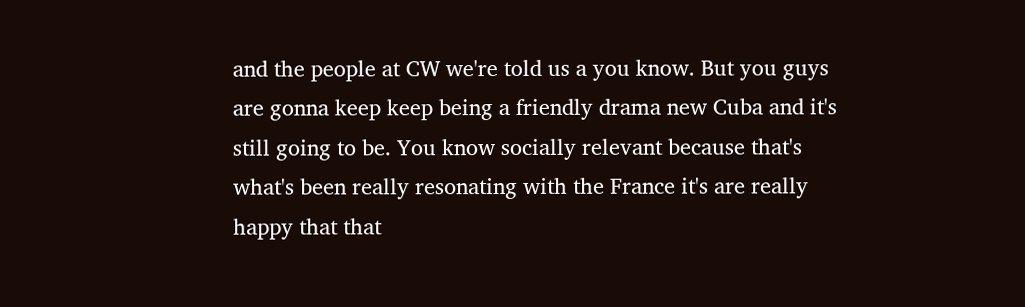and the people at CW we're told us a you know. But you guys are gonna keep keep being a friendly drama new Cuba and it's still going to be. You know socially relevant because that's what's been really resonating with the France it's are really happy that that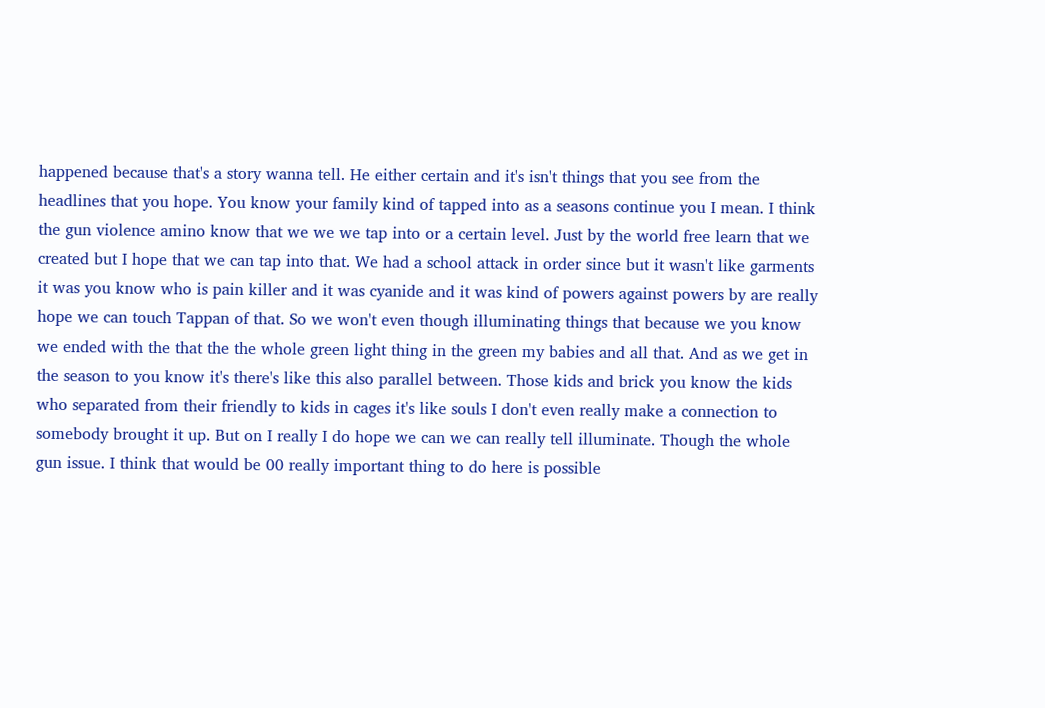happened because that's a story wanna tell. He either certain and it's isn't things that you see from the headlines that you hope. You know your family kind of tapped into as a seasons continue you I mean. I think the gun violence amino know that we we we tap into or a certain level. Just by the world free learn that we created but I hope that we can tap into that. We had a school attack in order since but it wasn't like garments it was you know who is pain killer and it was cyanide and it was kind of powers against powers by are really hope we can touch Tappan of that. So we won't even though illuminating things that because we you know we ended with the that the the whole green light thing in the green my babies and all that. And as we get in the season to you know it's there's like this also parallel between. Those kids and brick you know the kids who separated from their friendly to kids in cages it's like souls I don't even really make a connection to somebody brought it up. But on I really I do hope we can we can really tell illuminate. Though the whole gun issue. I think that would be 00 really important thing to do here is possible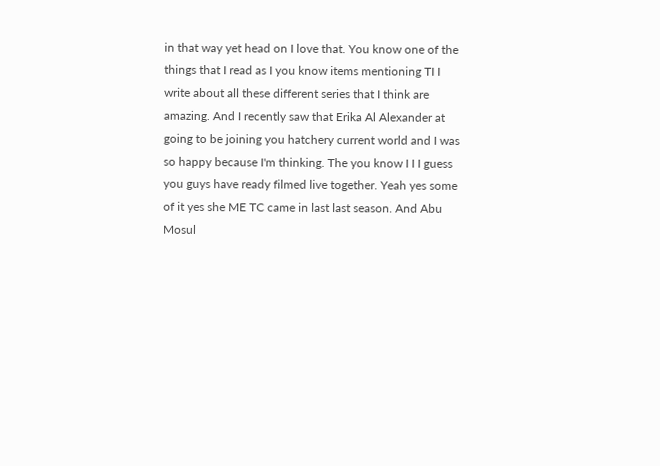in that way yet head on I love that. You know one of the things that I read as I you know items mentioning TI I write about all these different series that I think are amazing. And I recently saw that Erika Al Alexander at going to be joining you hatchery current world and I was so happy because I'm thinking. The you know I I I guess you guys have ready filmed live together. Yeah yes some of it yes she ME TC came in last last season. And Abu Mosul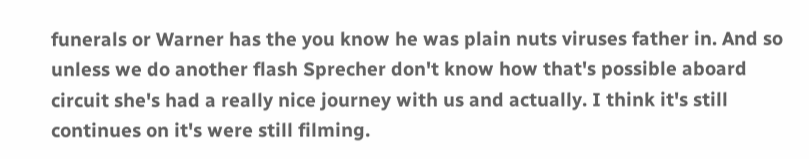funerals or Warner has the you know he was plain nuts viruses father in. And so unless we do another flash Sprecher don't know how that's possible aboard circuit she's had a really nice journey with us and actually. I think it's still continues on it's were still filming.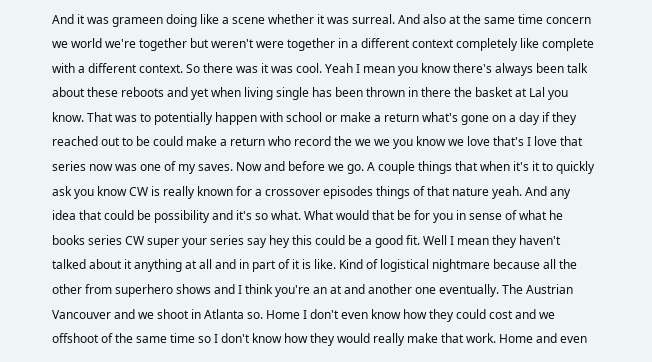And it was grameen doing like a scene whether it was surreal. And also at the same time concern we world we're together but weren't were together in a different context completely like complete with a different context. So there was it was cool. Yeah I mean you know there's always been talk about these reboots and yet when living single has been thrown in there the basket at Lal you know. That was to potentially happen with school or make a return what's gone on a day if they reached out to be could make a return who record the we we you know we love that's I love that series now was one of my saves. Now and before we go. A couple things that when it's it to quickly ask you know CW is really known for a crossover episodes things of that nature yeah. And any idea that could be possibility and it's so what. What would that be for you in sense of what he books series CW super your series say hey this could be a good fit. Well I mean they haven't talked about it anything at all and in part of it is like. Kind of logistical nightmare because all the other from superhero shows and I think you're an at and another one eventually. The Austrian Vancouver and we shoot in Atlanta so. Home I don't even know how they could cost and we offshoot of the same time so I don't know how they would really make that work. Home and even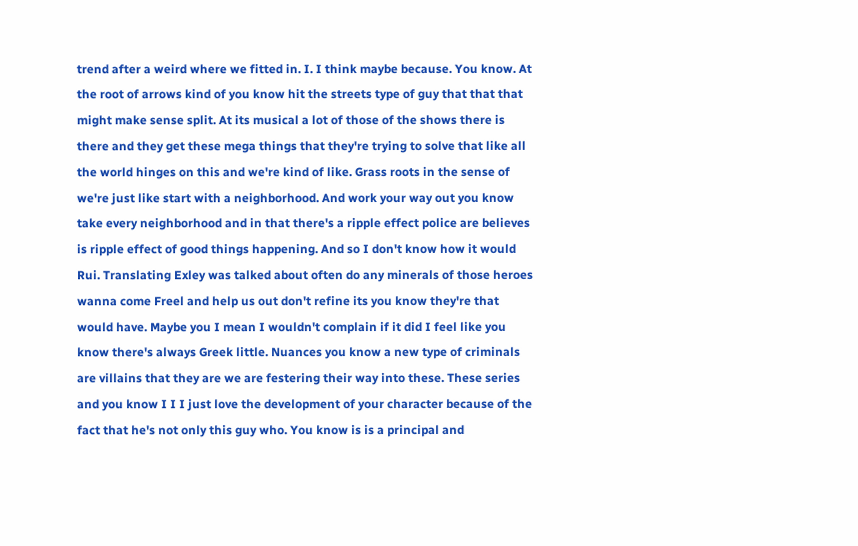trend after a weird where we fitted in. I. I think maybe because. You know. At the root of arrows kind of you know hit the streets type of guy that that that might make sense split. At its musical a lot of those of the shows there is there and they get these mega things that they're trying to solve that like all the world hinges on this and we're kind of like. Grass roots in the sense of we're just like start with a neighborhood. And work your way out you know take every neighborhood and in that there's a ripple effect police are believes is ripple effect of good things happening. And so I don't know how it would Rui. Translating Exley was talked about often do any minerals of those heroes wanna come Freel and help us out don't refine its you know they're that would have. Maybe you I mean I wouldn't complain if it did I feel like you know there's always Greek little. Nuances you know a new type of criminals are villains that they are we are festering their way into these. These series and you know I I I just love the development of your character because of the fact that he's not only this guy who. You know is is a principal and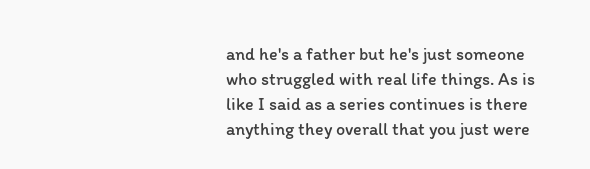and he's a father but he's just someone who struggled with real life things. As is like I said as a series continues is there anything they overall that you just were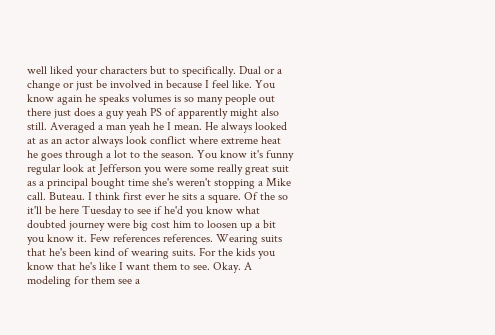well liked your characters but to specifically. Dual or a change or just be involved in because I feel like. You know again he speaks volumes is so many people out there just does a guy yeah PS of apparently might also still. Averaged a man yeah he I mean. He always looked at as an actor always look conflict where extreme heat he goes through a lot to the season. You know it's funny regular look at Jefferson you were some really great suit as a principal bought time she's weren't stopping a Mike call. Buteau. I think first ever he sits a square. Of the so it'll be here Tuesday to see if he'd you know what doubted journey were big cost him to loosen up a bit you know it. Few references references. Wearing suits that he's been kind of wearing suits. For the kids you know that he's like I want them to see. Okay. A modeling for them see a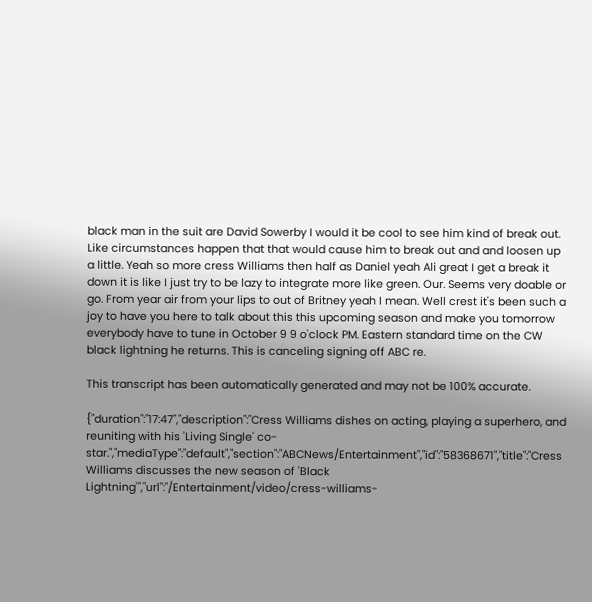black man in the suit are David Sowerby I would it be cool to see him kind of break out. Like circumstances happen that that would cause him to break out and and loosen up a little. Yeah so more cress Williams then half as Daniel yeah Ali great I get a break it down it is like I just try to be lazy to integrate more like green. Our. Seems very doable or go. From year air from your lips to out of Britney yeah I mean. Well crest it's been such a joy to have you here to talk about this this upcoming season and make you tomorrow everybody have to tune in October 9 9 o'clock PM. Eastern standard time on the CW black lightning he returns. This is canceling signing off ABC re.

This transcript has been automatically generated and may not be 100% accurate.

{"duration":"17:47","description":"Cress Williams dishes on acting, playing a superhero, and reuniting with his 'Living Single' co-star.","mediaType":"default","section":"ABCNews/Entertainment","id":"58368671","title":"Cress Williams discusses the new season of 'Black Lightning'","url":"/Entertainment/video/cress-williams-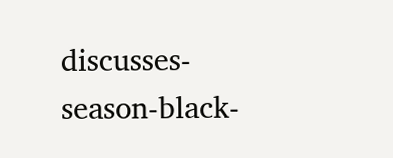discusses-season-black-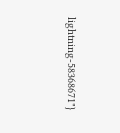lightning-58368671"}